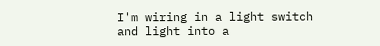I'm wiring in a light switch and light into a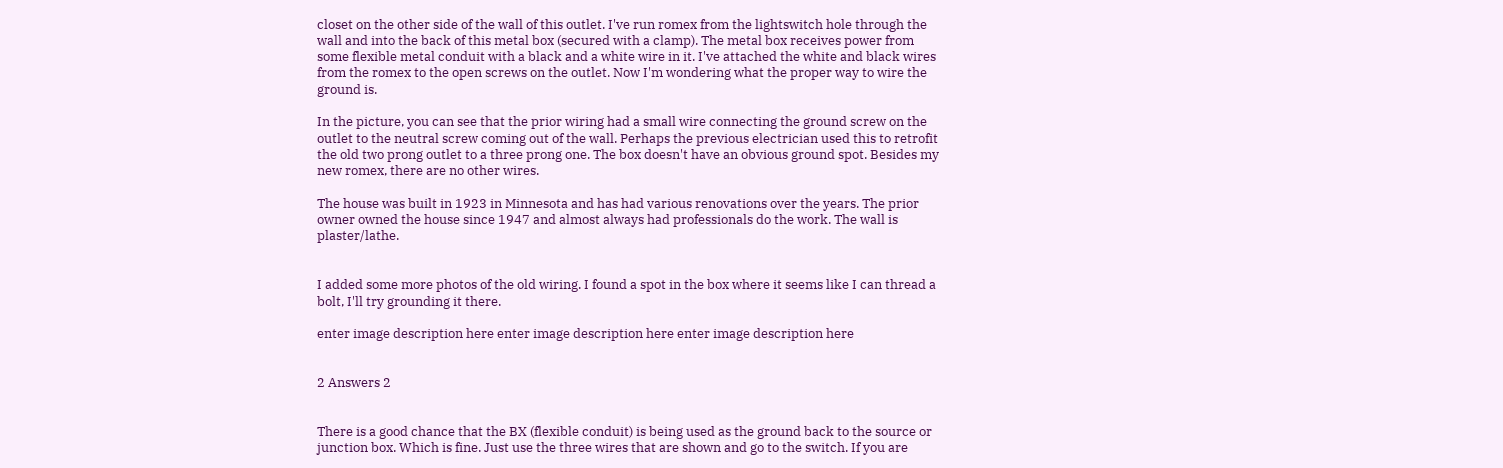closet on the other side of the wall of this outlet. I've run romex from the lightswitch hole through the wall and into the back of this metal box (secured with a clamp). The metal box receives power from some flexible metal conduit with a black and a white wire in it. I've attached the white and black wires from the romex to the open screws on the outlet. Now I'm wondering what the proper way to wire the ground is.

In the picture, you can see that the prior wiring had a small wire connecting the ground screw on the outlet to the neutral screw coming out of the wall. Perhaps the previous electrician used this to retrofit the old two prong outlet to a three prong one. The box doesn't have an obvious ground spot. Besides my new romex, there are no other wires.

The house was built in 1923 in Minnesota and has had various renovations over the years. The prior owner owned the house since 1947 and almost always had professionals do the work. The wall is plaster/lathe.


I added some more photos of the old wiring. I found a spot in the box where it seems like I can thread a bolt, I'll try grounding it there.

enter image description here enter image description here enter image description here


2 Answers 2


There is a good chance that the BX (flexible conduit) is being used as the ground back to the source or junction box. Which is fine. Just use the three wires that are shown and go to the switch. If you are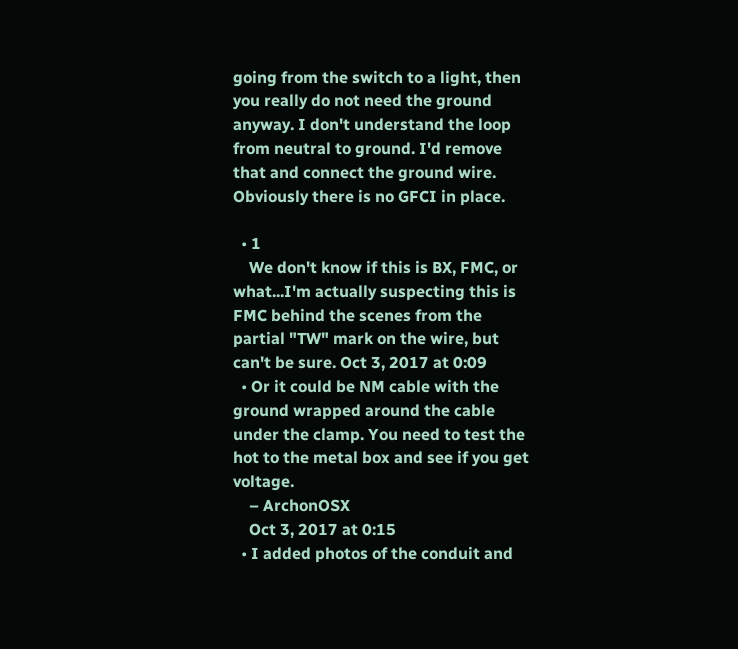going from the switch to a light, then you really do not need the ground anyway. I don't understand the loop from neutral to ground. I'd remove that and connect the ground wire. Obviously there is no GFCI in place.

  • 1
    We don't know if this is BX, FMC, or what...I'm actually suspecting this is FMC behind the scenes from the partial "TW" mark on the wire, but can't be sure. Oct 3, 2017 at 0:09
  • Or it could be NM cable with the ground wrapped around the cable under the clamp. You need to test the hot to the metal box and see if you get voltage.
    – ArchonOSX
    Oct 3, 2017 at 0:15
  • I added photos of the conduit and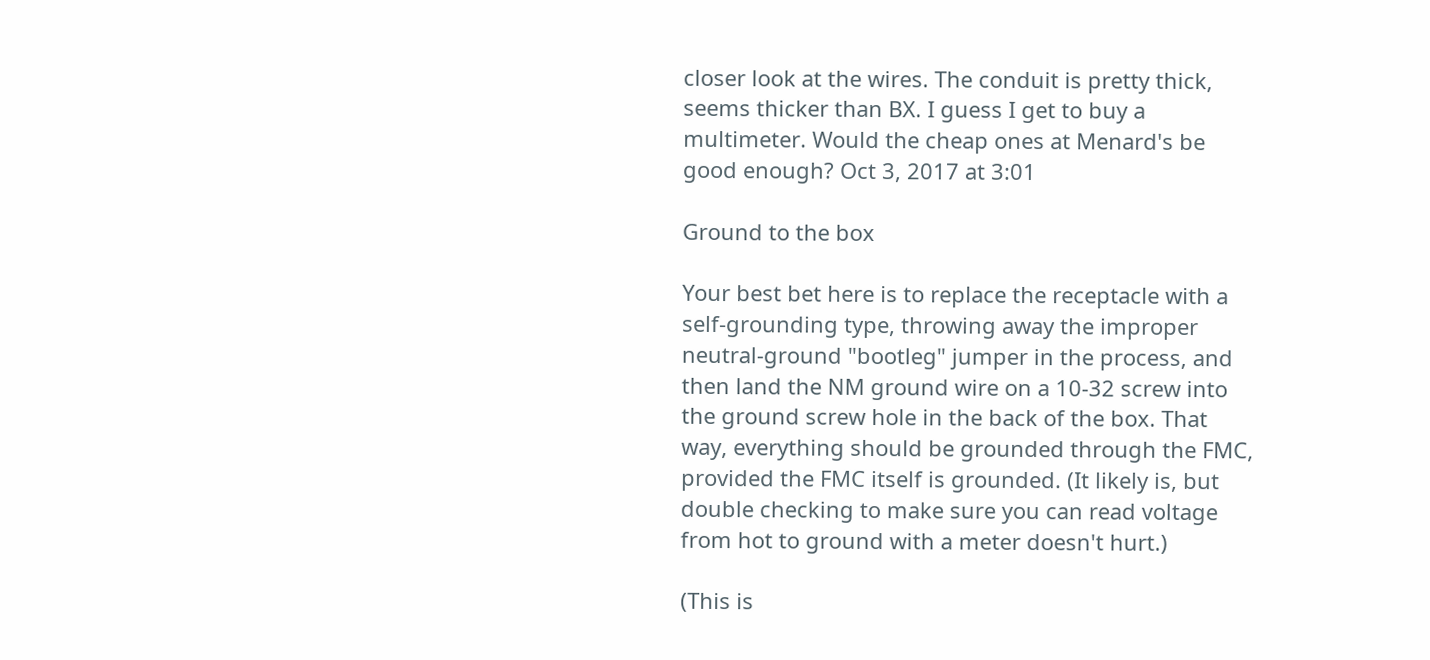closer look at the wires. The conduit is pretty thick, seems thicker than BX. I guess I get to buy a multimeter. Would the cheap ones at Menard's be good enough? Oct 3, 2017 at 3:01

Ground to the box

Your best bet here is to replace the receptacle with a self-grounding type, throwing away the improper neutral-ground "bootleg" jumper in the process, and then land the NM ground wire on a 10-32 screw into the ground screw hole in the back of the box. That way, everything should be grounded through the FMC, provided the FMC itself is grounded. (It likely is, but double checking to make sure you can read voltage from hot to ground with a meter doesn't hurt.)

(This is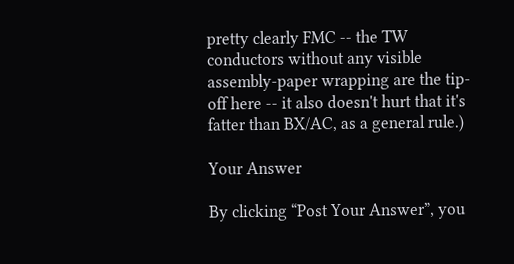pretty clearly FMC -- the TW conductors without any visible assembly-paper wrapping are the tip-off here -- it also doesn't hurt that it's fatter than BX/AC, as a general rule.)

Your Answer

By clicking “Post Your Answer”, you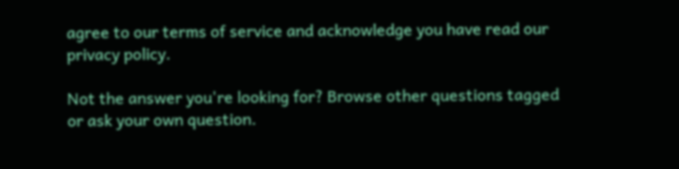agree to our terms of service and acknowledge you have read our privacy policy.

Not the answer you're looking for? Browse other questions tagged or ask your own question.